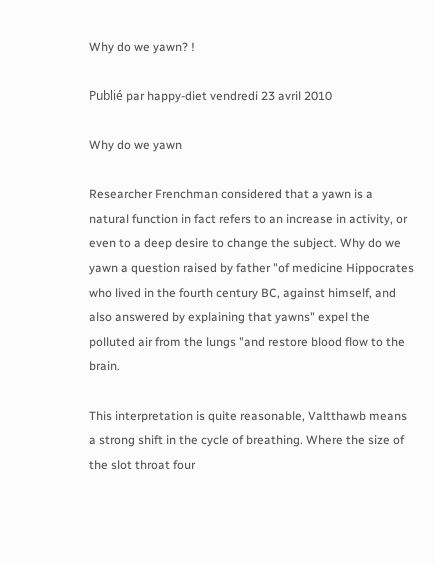Why do we yawn? !

Publié par happy-diet vendredi 23 avril 2010

Why do we yawn

Researcher Frenchman considered that a yawn is a natural function in fact refers to an increase in activity, or even to a deep desire to change the subject. Why do we yawn a question raised by father "of medicine Hippocrates who lived in the fourth century BC, against himself, and also answered by explaining that yawns" expel the polluted air from the lungs "and restore blood flow to the brain.

This interpretation is quite reasonable, Valtthawb means a strong shift in the cycle of breathing. Where the size of the slot throat four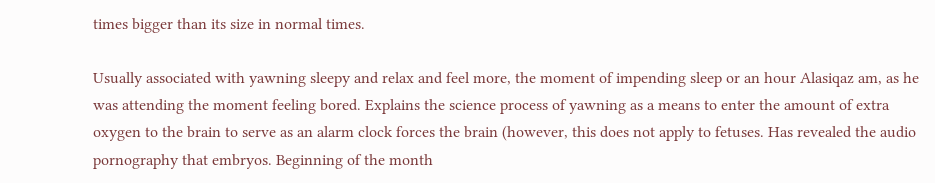times bigger than its size in normal times.

Usually associated with yawning sleepy and relax and feel more, the moment of impending sleep or an hour Alasiqaz am, as he was attending the moment feeling bored. Explains the science process of yawning as a means to enter the amount of extra oxygen to the brain to serve as an alarm clock forces the brain (however, this does not apply to fetuses. Has revealed the audio pornography that embryos. Beginning of the month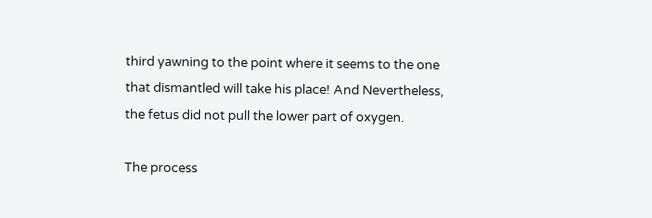third yawning to the point where it seems to the one that dismantled will take his place! And Nevertheless, the fetus did not pull the lower part of oxygen.

The process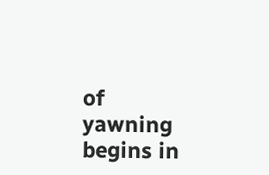of yawning begins in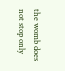the womb does not stop only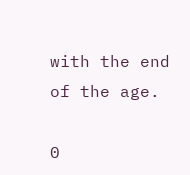with the end of the age.

0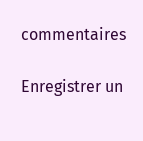commentaires

Enregistrer un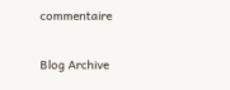commentaire

Blog Archive